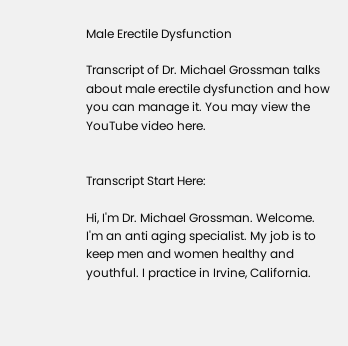Male Erectile Dysfunction

Transcript of Dr. Michael Grossman talks about male erectile dysfunction and how you can manage it. You may view the YouTube video here.


Transcript Start Here:

Hi, I'm Dr. Michael Grossman. Welcome. I'm an anti aging specialist. My job is to keep men and women healthy and youthful. I practice in Irvine, California.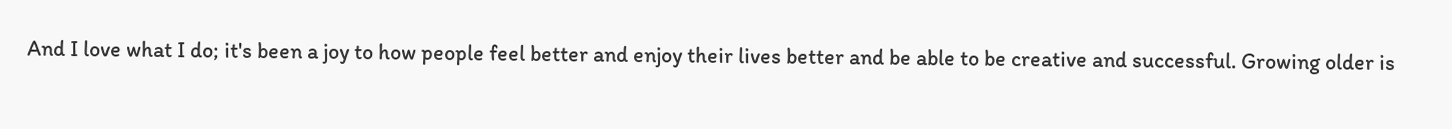And I love what I do; it's been a joy to how people feel better and enjoy their lives better and be able to be creative and successful. Growing older is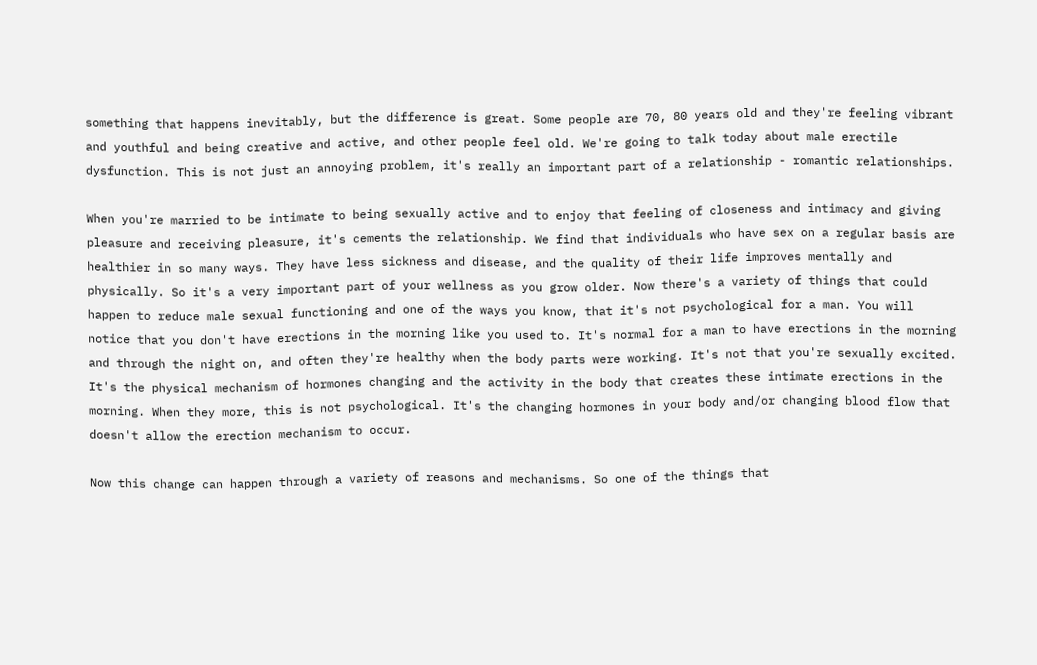something that happens inevitably, but the difference is great. Some people are 70, 80 years old and they're feeling vibrant and youthful and being creative and active, and other people feel old. We're going to talk today about male erectile dysfunction. This is not just an annoying problem, it's really an important part of a relationship - romantic relationships.

When you're married to be intimate to being sexually active and to enjoy that feeling of closeness and intimacy and giving pleasure and receiving pleasure, it's cements the relationship. We find that individuals who have sex on a regular basis are healthier in so many ways. They have less sickness and disease, and the quality of their life improves mentally and physically. So it's a very important part of your wellness as you grow older. Now there's a variety of things that could happen to reduce male sexual functioning and one of the ways you know, that it's not psychological for a man. You will notice that you don't have erections in the morning like you used to. It's normal for a man to have erections in the morning and through the night on, and often they're healthy when the body parts were working. It's not that you're sexually excited. It's the physical mechanism of hormones changing and the activity in the body that creates these intimate erections in the morning. When they more, this is not psychological. It's the changing hormones in your body and/or changing blood flow that doesn't allow the erection mechanism to occur.

Now this change can happen through a variety of reasons and mechanisms. So one of the things that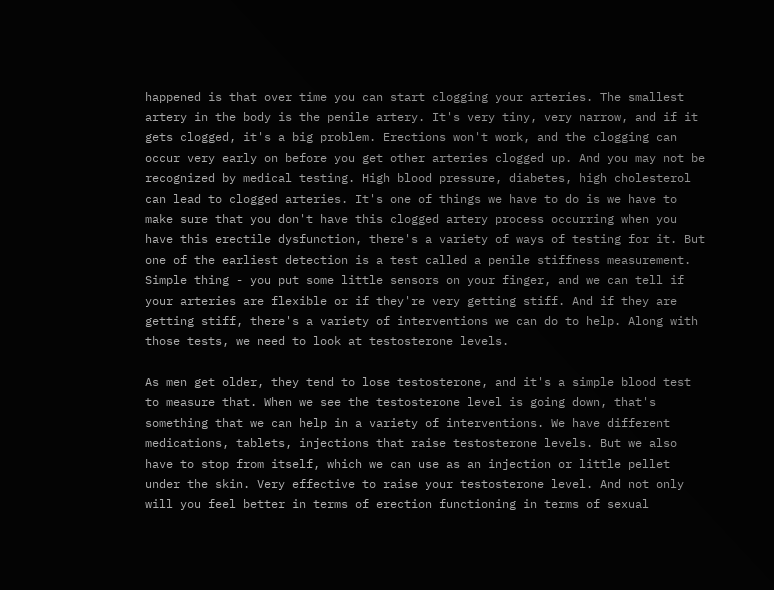happened is that over time you can start clogging your arteries. The smallest artery in the body is the penile artery. It's very tiny, very narrow, and if it gets clogged, it's a big problem. Erections won't work, and the clogging can occur very early on before you get other arteries clogged up. And you may not be recognized by medical testing. High blood pressure, diabetes, high cholesterol can lead to clogged arteries. It's one of things we have to do is we have to make sure that you don't have this clogged artery process occurring when you have this erectile dysfunction, there's a variety of ways of testing for it. But one of the earliest detection is a test called a penile stiffness measurement. Simple thing - you put some little sensors on your finger, and we can tell if your arteries are flexible or if they're very getting stiff. And if they are getting stiff, there's a variety of interventions we can do to help. Along with those tests, we need to look at testosterone levels.

As men get older, they tend to lose testosterone, and it's a simple blood test to measure that. When we see the testosterone level is going down, that's something that we can help in a variety of interventions. We have different medications, tablets, injections that raise testosterone levels. But we also have to stop from itself, which we can use as an injection or little pellet under the skin. Very effective to raise your testosterone level. And not only will you feel better in terms of erection functioning in terms of sexual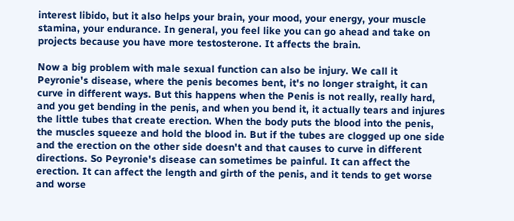interest libido, but it also helps your brain, your mood, your energy, your muscle stamina, your endurance. In general, you feel like you can go ahead and take on projects because you have more testosterone. It affects the brain.

Now a big problem with male sexual function can also be injury. We call it Peyronie's disease, where the penis becomes bent, it's no longer straight, it can curve in different ways. But this happens when the Penis is not really, really hard, and you get bending in the penis, and when you bend it, it actually tears and injures the little tubes that create erection. When the body puts the blood into the penis, the muscles squeeze and hold the blood in. But if the tubes are clogged up one side and the erection on the other side doesn't and that causes to curve in different directions. So Peyronie's disease can sometimes be painful. It can affect the erection. It can affect the length and girth of the penis, and it tends to get worse and worse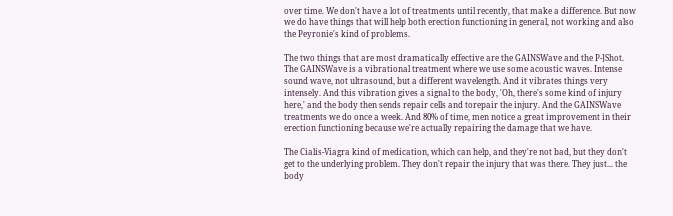over time. We don't have a lot of treatments until recently, that make a difference. But now we do have things that will help both erection functioning in general, not working and also the Peyronie's kind of problems.

The two things that are most dramatically effective are the GAINSWave and the P-]Shot. The GAINSWave is a vibrational treatment where we use some acoustic waves. Intense sound wave, not ultrasound, but a different wavelength. And it vibrates things very intensely. And this vibration gives a signal to the body, 'Oh, there's some kind of injury here,' and the body then sends repair cells and torepair the injury. And the GAINSWave treatments we do once a week. And 80% of time, men notice a great improvement in their erection functioning because we're actually repairing the damage that we have.

The Cialis-Viagra kind of medication, which can help, and they're not bad, but they don't get to the underlying problem. They don't repair the injury that was there. They just... the body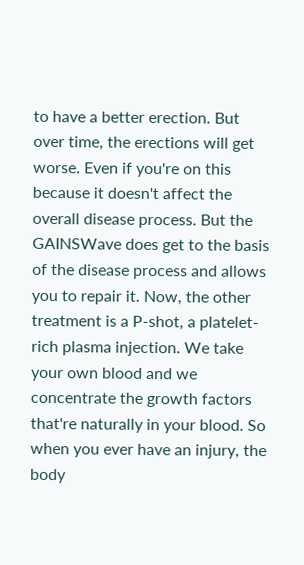to have a better erection. But over time, the erections will get worse. Even if you're on this because it doesn't affect the overall disease process. But the GAINSWave does get to the basis of the disease process and allows you to repair it. Now, the other treatment is a P-shot, a platelet-rich plasma injection. We take your own blood and we concentrate the growth factors that're naturally in your blood. So when you ever have an injury, the body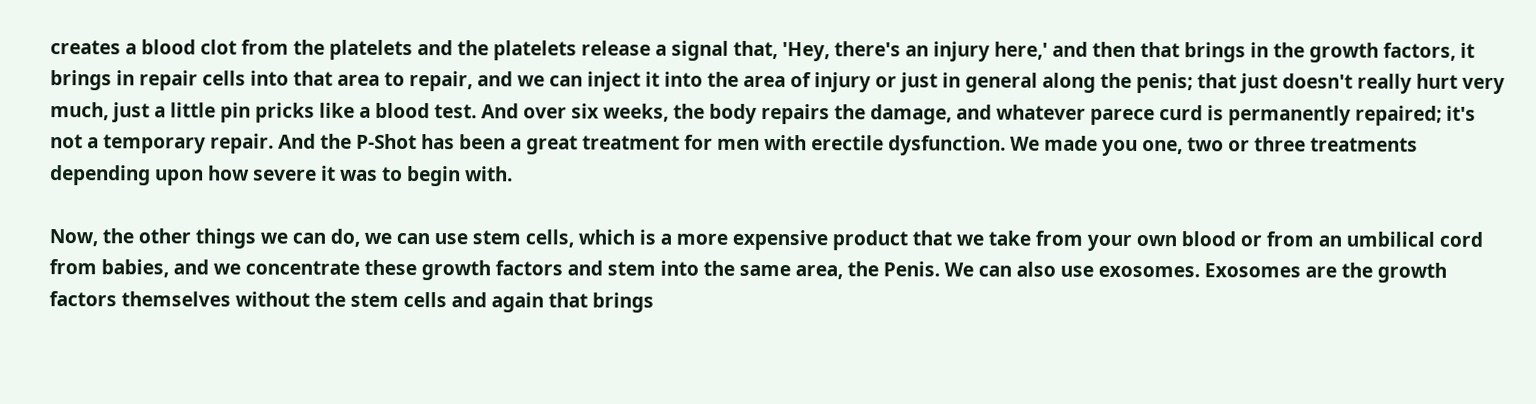creates a blood clot from the platelets and the platelets release a signal that, 'Hey, there's an injury here,' and then that brings in the growth factors, it brings in repair cells into that area to repair, and we can inject it into the area of injury or just in general along the penis; that just doesn't really hurt very much, just a little pin pricks like a blood test. And over six weeks, the body repairs the damage, and whatever parece curd is permanently repaired; it's not a temporary repair. And the P-Shot has been a great treatment for men with erectile dysfunction. We made you one, two or three treatments depending upon how severe it was to begin with.

Now, the other things we can do, we can use stem cells, which is a more expensive product that we take from your own blood or from an umbilical cord from babies, and we concentrate these growth factors and stem into the same area, the Penis. We can also use exosomes. Exosomes are the growth factors themselves without the stem cells and again that brings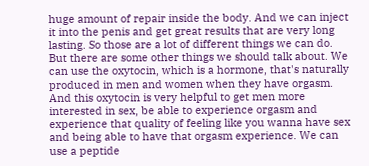huge amount of repair inside the body. And we can inject it into the penis and get great results that are very long lasting. So those are a lot of different things we can do. But there are some other things we should talk about. We can use the oxytocin, which is a hormone, that's naturally produced in men and women when they have orgasm. And this oxytocin is very helpful to get men more interested in sex, be able to experience orgasm and experience that quality of feeling like you wanna have sex and being able to have that orgasm experience. We can use a peptide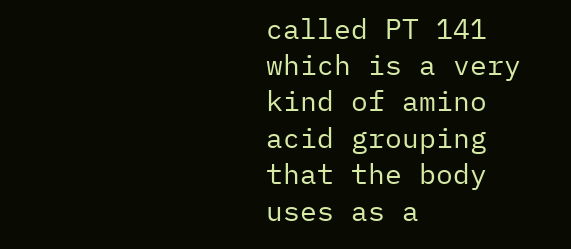called PT 141 which is a very kind of amino acid grouping that the body uses as a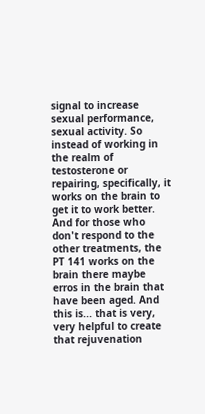signal to increase sexual performance, sexual activity. So instead of working in the realm of testosterone or repairing, specifically, it works on the brain to get it to work better. And for those who don't respond to the other treatments, the PT 141 works on the brain there maybe erros in the brain that have been aged. And this is... that is very, very helpful to create that rejuvenation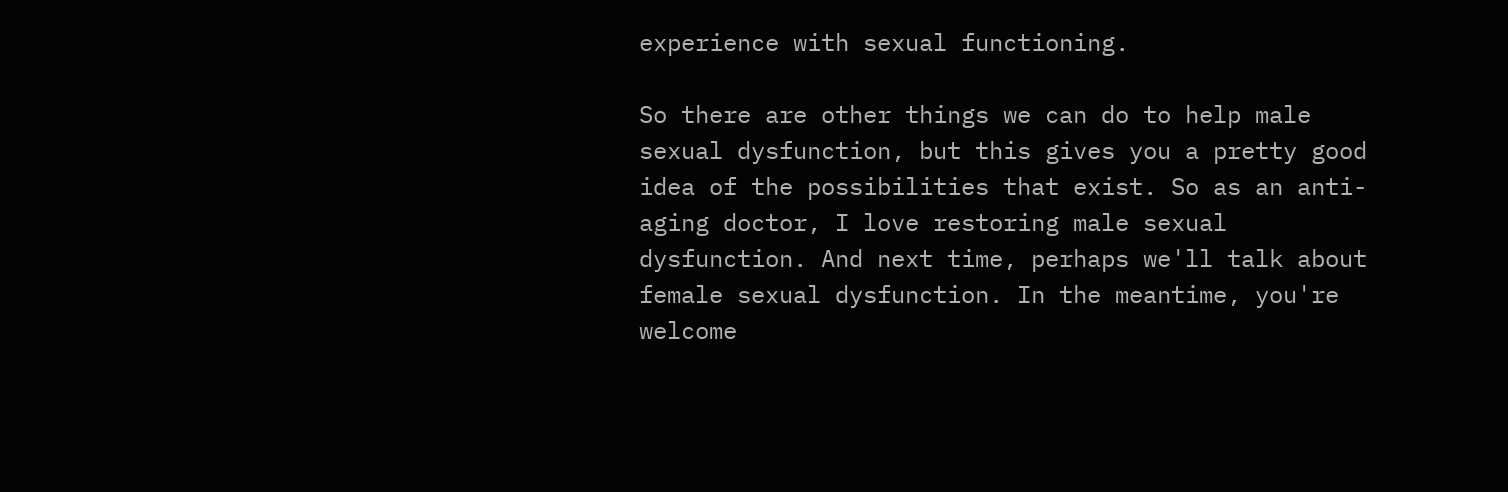experience with sexual functioning.

So there are other things we can do to help male sexual dysfunction, but this gives you a pretty good idea of the possibilities that exist. So as an anti-aging doctor, I love restoring male sexual dysfunction. And next time, perhaps we'll talk about female sexual dysfunction. In the meantime, you're welcome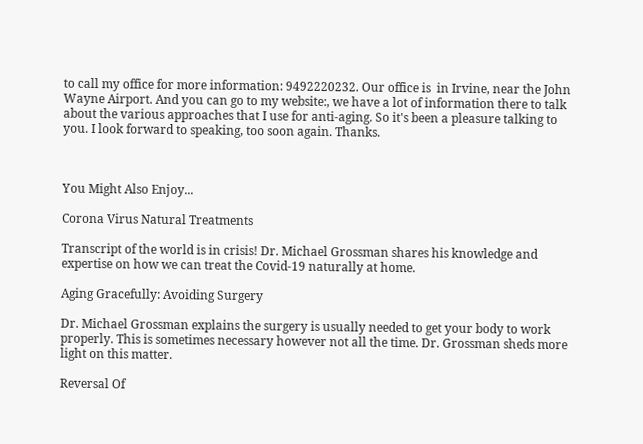to call my office for more information: 9492220232. Our office is  in Irvine, near the John Wayne Airport. And you can go to my website:, we have a lot of information there to talk about the various approaches that I use for anti-aging. So it's been a pleasure talking to you. I look forward to speaking, too soon again. Thanks.



You Might Also Enjoy...

Corona Virus Natural Treatments

Transcript of the world is in crisis! Dr. Michael Grossman shares his knowledge and expertise on how we can treat the Covid-19 naturally at home.

Aging Gracefully: Avoiding Surgery

Dr. Michael Grossman explains the surgery is usually needed to get your body to work properly. This is sometimes necessary however not all the time. Dr. Grossman sheds more light on this matter.

Reversal Of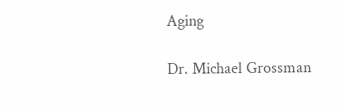Aging

Dr. Michael Grossman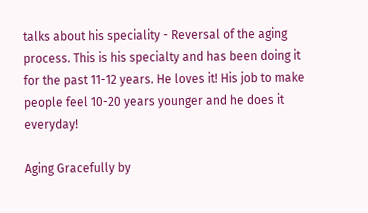talks about his speciality - Reversal of the aging process. This is his specialty and has been doing it for the past 11-12 years. He loves it! His job to make people feel 10-20 years younger and he does it everyday!

Aging Gracefully by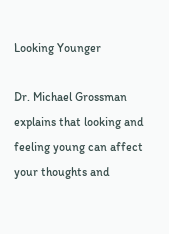Looking Younger

Dr. Michael Grossman explains that looking and feeling young can affect your thoughts and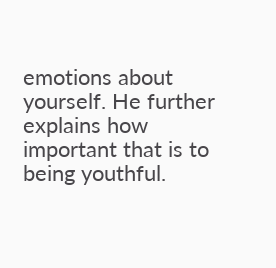emotions about yourself. He further explains how important that is to being youthful.